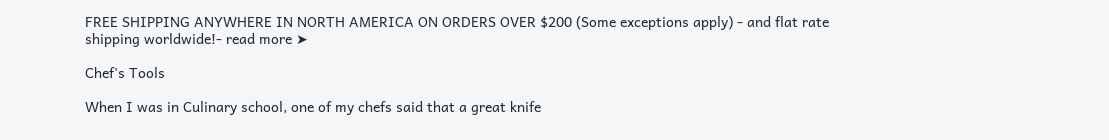FREE SHIPPING ANYWHERE IN NORTH AMERICA ON ORDERS OVER $200 (Some exceptions apply) - and flat rate shipping worldwide!- read more ➤

Chef's Tools

When I was in Culinary school, one of my chefs said that a great knife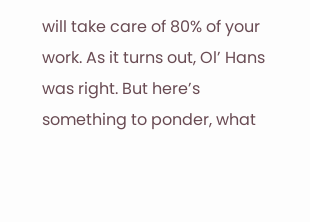will take care of 80% of your work. As it turns out, Ol’ Hans was right. But here’s something to ponder, what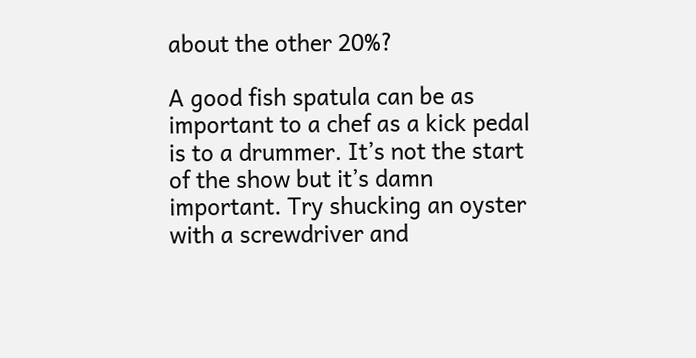about the other 20%?

A good fish spatula can be as important to a chef as a kick pedal is to a drummer. It’s not the start of the show but it’s damn important. Try shucking an oyster with a screwdriver and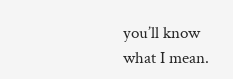you’ll know what I mean.